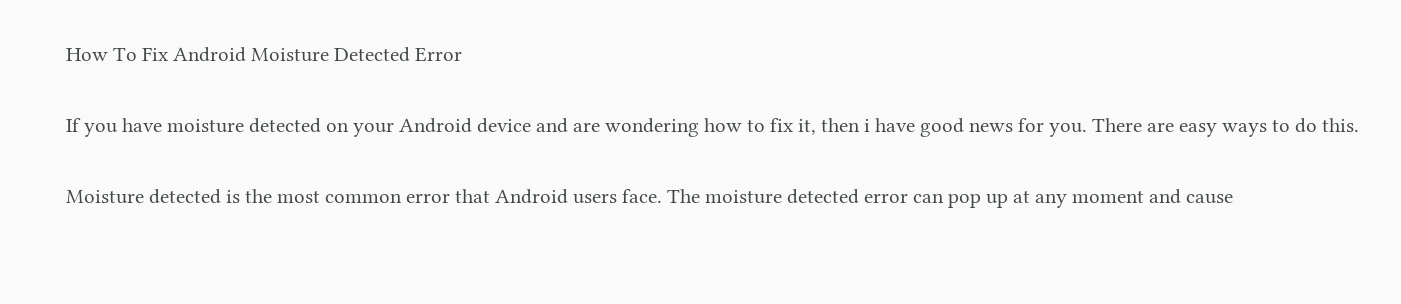How To Fix Android Moisture Detected Error

If you have moisture detected on your Android device and are wondering how to fix it, then i have good news for you. There are easy ways to do this.

Moisture detected is the most common error that Android users face. The moisture detected error can pop up at any moment and cause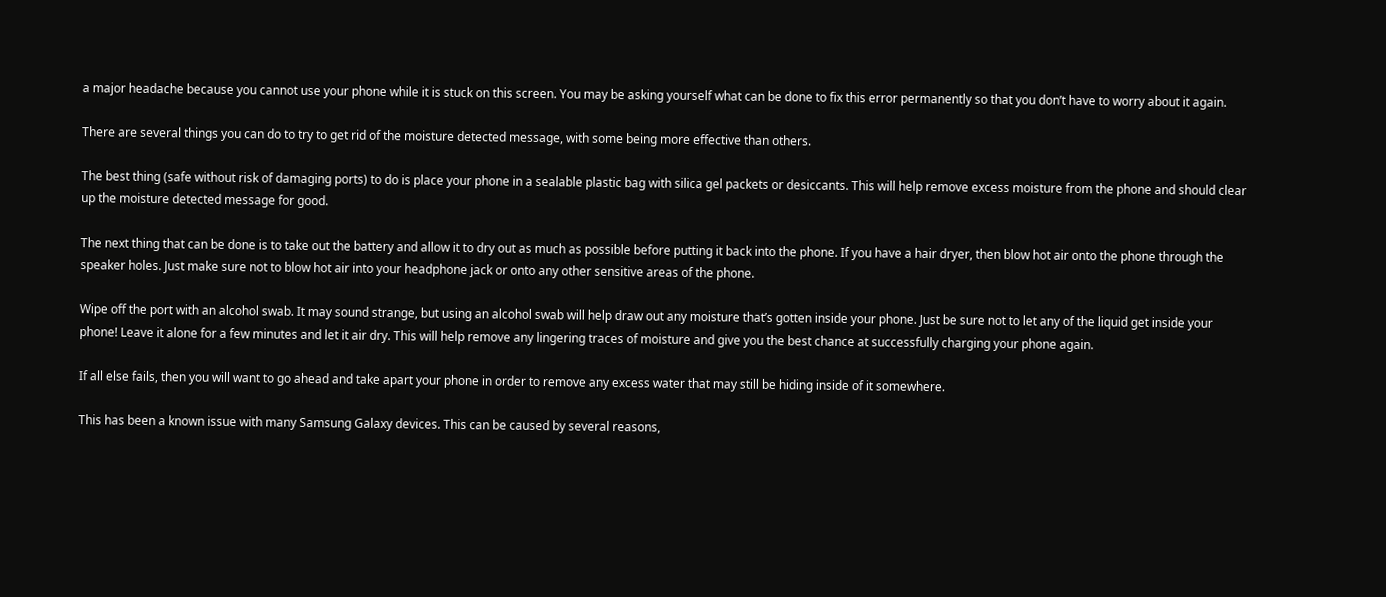a major headache because you cannot use your phone while it is stuck on this screen. You may be asking yourself what can be done to fix this error permanently so that you don’t have to worry about it again.

There are several things you can do to try to get rid of the moisture detected message, with some being more effective than others.

The best thing (safe without risk of damaging ports) to do is place your phone in a sealable plastic bag with silica gel packets or desiccants. This will help remove excess moisture from the phone and should clear up the moisture detected message for good.

The next thing that can be done is to take out the battery and allow it to dry out as much as possible before putting it back into the phone. If you have a hair dryer, then blow hot air onto the phone through the speaker holes. Just make sure not to blow hot air into your headphone jack or onto any other sensitive areas of the phone.

Wipe off the port with an alcohol swab. It may sound strange, but using an alcohol swab will help draw out any moisture that’s gotten inside your phone. Just be sure not to let any of the liquid get inside your phone! Leave it alone for a few minutes and let it air dry. This will help remove any lingering traces of moisture and give you the best chance at successfully charging your phone again.

If all else fails, then you will want to go ahead and take apart your phone in order to remove any excess water that may still be hiding inside of it somewhere.

This has been a known issue with many Samsung Galaxy devices. This can be caused by several reasons,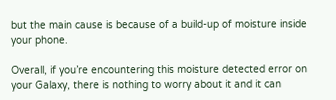but the main cause is because of a build-up of moisture inside your phone.

Overall, if you’re encountering this moisture detected error on your Galaxy, there is nothing to worry about it and it can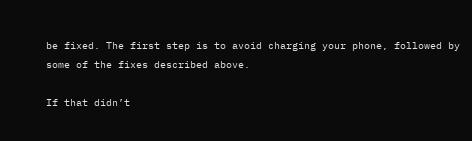be fixed. The first step is to avoid charging your phone, followed by some of the fixes described above.

If that didn’t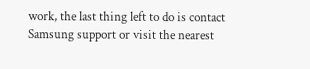work, the last thing left to do is contact Samsung support or visit the nearest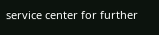service center for further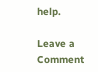help.

Leave a Comment